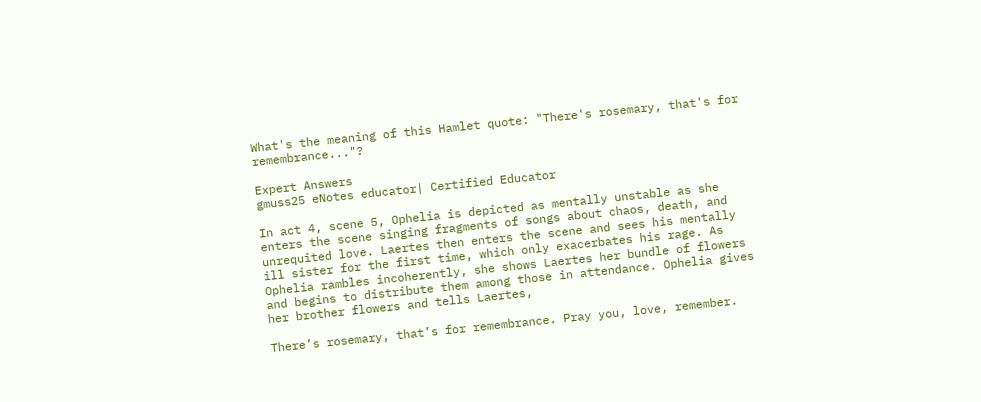What's the meaning of this Hamlet quote: "There's rosemary, that's for remembrance..."?

Expert Answers
gmuss25 eNotes educator| Certified Educator

In act 4, scene 5, Ophelia is depicted as mentally unstable as she enters the scene singing fragments of songs about chaos, death, and unrequited love. Laertes then enters the scene and sees his mentally ill sister for the first time, which only exacerbates his rage. As Ophelia rambles incoherently, she shows Laertes her bundle of flowers and begins to distribute them among those in attendance. Ophelia gives her brother flowers and tells Laertes,

There’s rosemary, that’s for remembrance. Pray you, love, remember.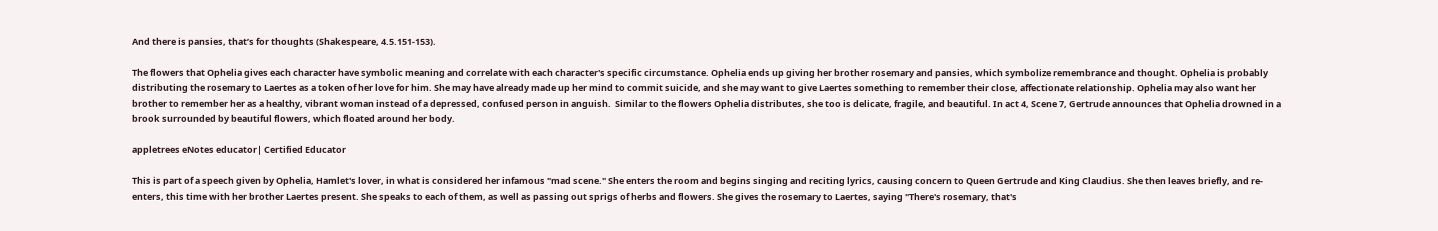And there is pansies, that’s for thoughts (Shakespeare, 4.5.151-153).

The flowers that Ophelia gives each character have symbolic meaning and correlate with each character's specific circumstance. Ophelia ends up giving her brother rosemary and pansies, which symbolize remembrance and thought. Ophelia is probably distributing the rosemary to Laertes as a token of her love for him. She may have already made up her mind to commit suicide, and she may want to give Laertes something to remember their close, affectionate relationship. Ophelia may also want her brother to remember her as a healthy, vibrant woman instead of a depressed, confused person in anguish.  Similar to the flowers Ophelia distributes, she too is delicate, fragile, and beautiful. In act 4, Scene 7, Gertrude announces that Ophelia drowned in a brook surrounded by beautiful flowers, which floated around her body.

appletrees eNotes educator| Certified Educator

This is part of a speech given by Ophelia, Hamlet's lover, in what is considered her infamous "mad scene." She enters the room and begins singing and reciting lyrics, causing concern to Queen Gertrude and King Claudius. She then leaves briefly, and re-enters, this time with her brother Laertes present. She speaks to each of them, as well as passing out sprigs of herbs and flowers. She gives the rosemary to Laertes, saying "There's rosemary, that's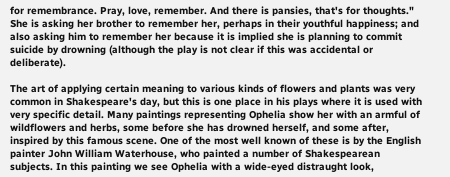for remembrance. Pray, love, remember. And there is pansies, that's for thoughts." She is asking her brother to remember her, perhaps in their youthful happiness; and also asking him to remember her because it is implied she is planning to commit suicide by drowning (although the play is not clear if this was accidental or deliberate).

The art of applying certain meaning to various kinds of flowers and plants was very common in Shakespeare's day, but this is one place in his plays where it is used with very specific detail. Many paintings representing Ophelia show her with an armful of wildflowers and herbs, some before she has drowned herself, and some after, inspired by this famous scene. One of the most well known of these is by the English painter John William Waterhouse, who painted a number of Shakespearean subjects. In this painting we see Ophelia with a wide-eyed distraught look,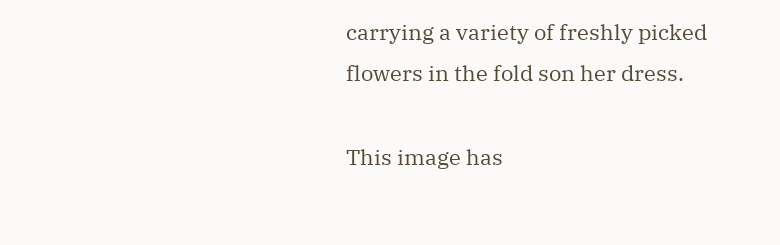carrying a variety of freshly picked flowers in the fold son her dress.

This image has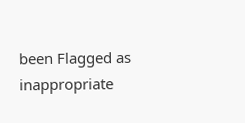been Flagged as inappropriate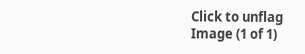Click to unflag
Image (1 of 1)